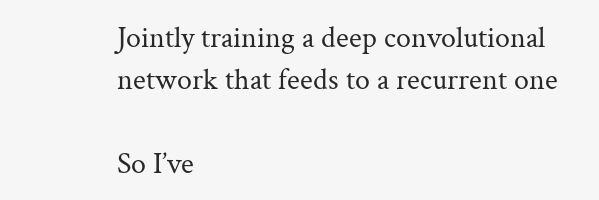Jointly training a deep convolutional network that feeds to a recurrent one

So I’ve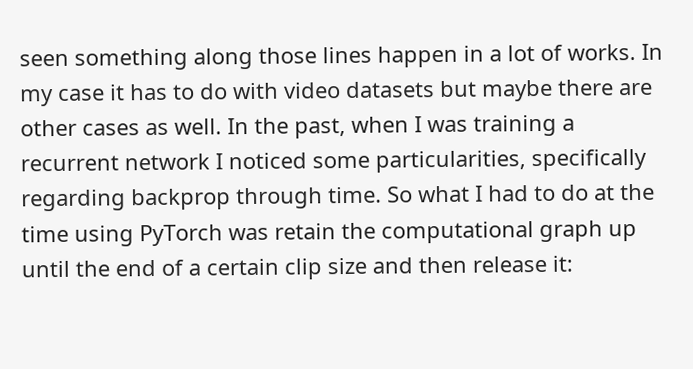seen something along those lines happen in a lot of works. In my case it has to do with video datasets but maybe there are other cases as well. In the past, when I was training a recurrent network I noticed some particularities, specifically regarding backprop through time. So what I had to do at the time using PyTorch was retain the computational graph up until the end of a certain clip size and then release it: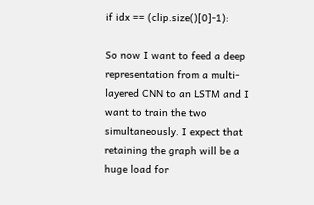if idx == (clip.size()[0]-1):

So now I want to feed a deep representation from a multi-layered CNN to an LSTM and I want to train the two simultaneously. I expect that retaining the graph will be a huge load for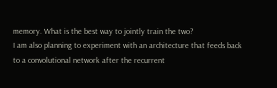memory. What is the best way to jointly train the two?
I am also planning to experiment with an architecture that feeds back to a convolutional network after the recurrent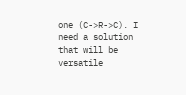one (C->R->C). I need a solution that will be versatile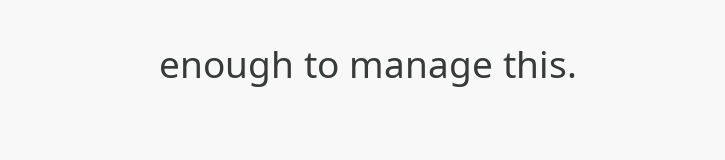enough to manage this.